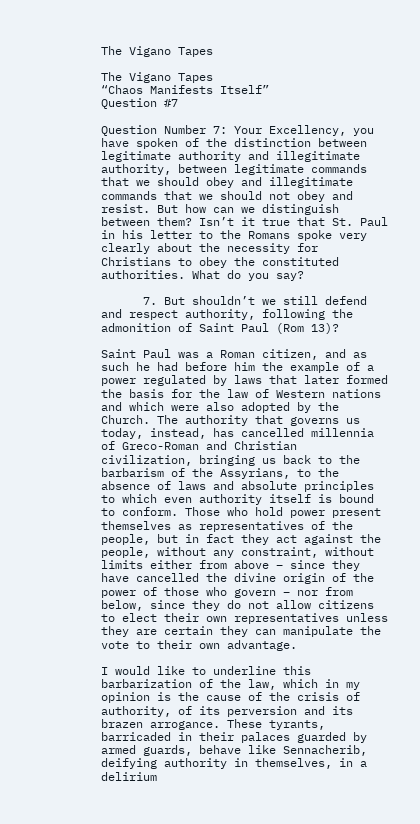The Vigano Tapes

The Vigano Tapes
“Chaos Manifests Itself”
Question #7

Question Number 7: Your Excellency, you have spoken of the distinction between legitimate authority and illegitimate authority, between legitimate commands that we should obey and illegitimate commands that we should not obey and resist. But how can we distinguish between them? Isn’t it true that St. Paul in his letter to the Romans spoke very clearly about the necessity for Christians to obey the constituted authorities. What do you say?

      7. But shouldn’t we still defend and respect authority, following the admonition of Saint Paul (Rom 13)?

Saint Paul was a Roman citizen, and as such he had before him the example of a power regulated by laws that later formed the basis for the law of Western nations and which were also adopted by the Church. The authority that governs us today, instead, has cancelled millennia of Greco-Roman and Christian civilization, bringing us back to the barbarism of the Assyrians, to the absence of laws and absolute principles to which even authority itself is bound to conform. Those who hold power present themselves as representatives of the people, but in fact they act against the people, without any constraint, without limits either from above – since they have cancelled the divine origin of the power of those who govern – nor from below, since they do not allow citizens to elect their own representatives unless they are certain they can manipulate the vote to their own advantage.

I would like to underline this barbarization of the law, which in my opinion is the cause of the crisis of authority, of its perversion and its brazen arrogance. These tyrants, barricaded in their palaces guarded by armed guards, behave like Sennacherib, deifying authority in themselves, in a delirium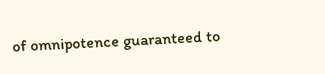of omnipotence guaranteed to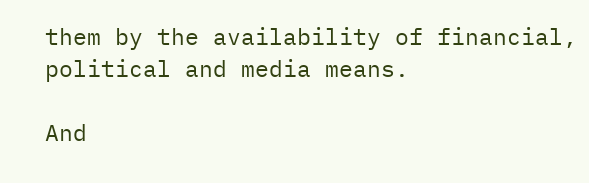them by the availability of financial, political and media means.

And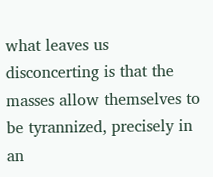what leaves us disconcerting is that the masses allow themselves to be tyrannized, precisely in an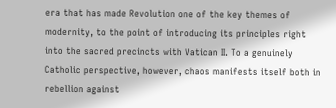era that has made Revolution one of the key themes of modernity, to the point of introducing its principles right into the sacred precincts with Vatican II. To a genuinely Catholic perspective, however, chaos manifests itself both in rebellion against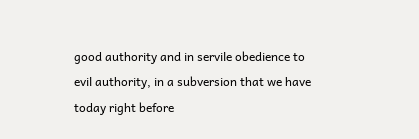good authority and in servile obedience to evil authority, in a subversion that we have today right before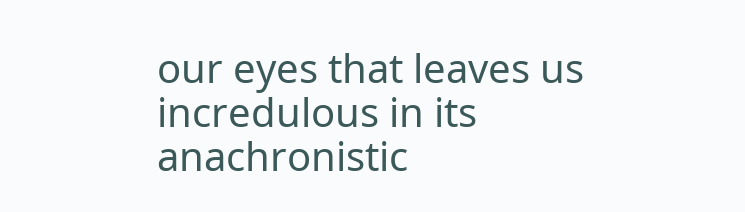our eyes that leaves us incredulous in its anachronistic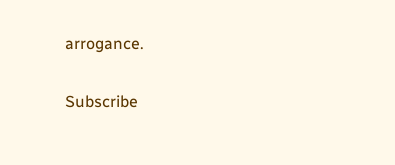arrogance.

Subscribe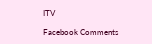ITV

Facebook Comments